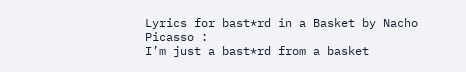Lyrics for bast*rd in a Basket by Nacho Picasso :
I’m just a bast*rd from a basket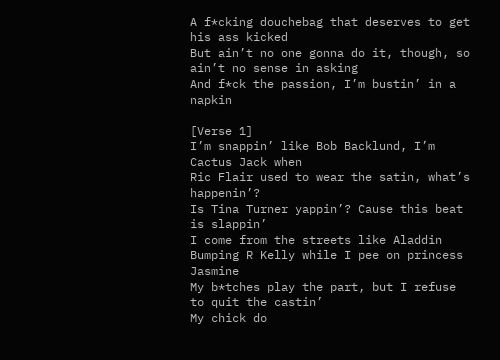A f*cking douchebag that deserves to get his ass kicked
But ain’t no one gonna do it, though, so ain’t no sense in asking
And f*ck the passion, I’m bustin’ in a napkin

[Verse 1]
I’m snappin’ like Bob Backlund, I’m Cactus Jack when
Ric Flair used to wear the satin, what’s happenin’?
Is Tina Turner yappin’? Cause this beat is slappin’
I come from the streets like Aladdin
Bumping R Kelly while I pee on princess Jasmine
My b*tches play the part, but I refuse to quit the castin’
My chick do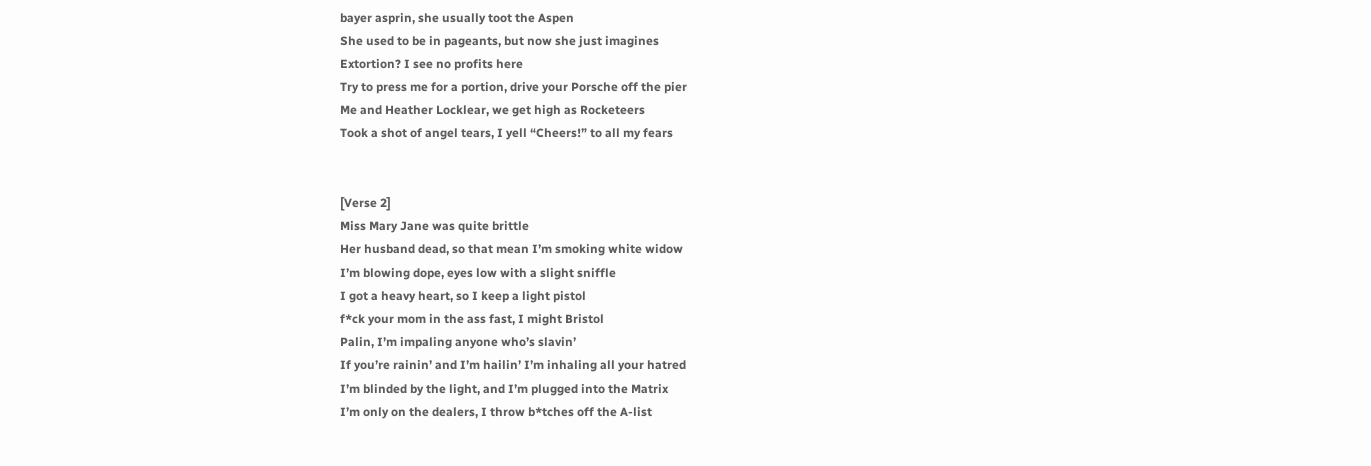bayer asprin, she usually toot the Aspen
She used to be in pageants, but now she just imagines
Extortion? I see no profits here
Try to press me for a portion, drive your Porsche off the pier
Me and Heather Locklear, we get high as Rocketeers
Took a shot of angel tears, I yell “Cheers!” to all my fears


[Verse 2]
Miss Mary Jane was quite brittle
Her husband dead, so that mean I’m smoking white widow
I’m blowing dope, eyes low with a slight sniffle
I got a heavy heart, so I keep a light pistol
f*ck your mom in the ass fast, I might Bristol
Palin, I’m impaling anyone who’s slavin’
If you’re rainin’ and I’m hailin’ I’m inhaling all your hatred
I’m blinded by the light, and I’m plugged into the Matrix
I’m only on the dealers, I throw b*tches off the A-list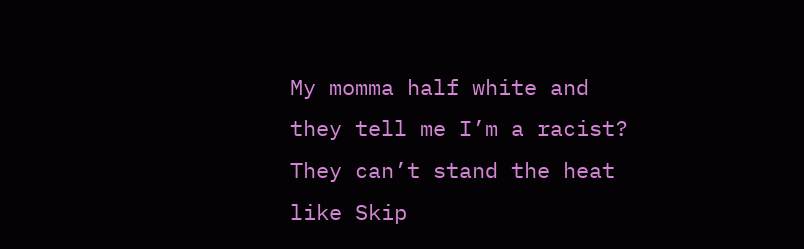My momma half white and they tell me I’m a racist?
They can’t stand the heat like Skip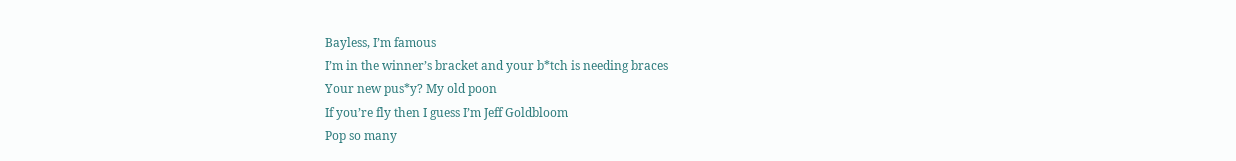Bayless, I’m famous
I’m in the winner’s bracket and your b*tch is needing braces
Your new pus*y? My old poon
If you’re fly then I guess I’m Jeff Goldbloom
Pop so many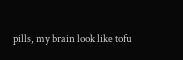pills, my brain look like tofu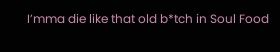I’mma die like that old b*tch in Soul Food